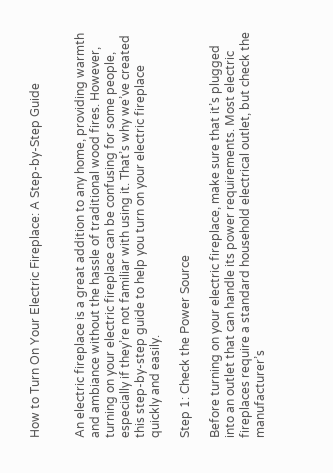How to Turn On Your Electric Fireplace: A Step-by-Step Guide


An electric fireplace is a great addition to any home, providing warmth and ambiance without the hassle of traditional wood fires. However, turning on your electric fireplace can be confusing for some people, especially if they’re not familiar with using it. That’s why we’ve created this step-by-step guide to help you turn on your electric fireplace quickly and easily.

Step 1: Check the Power Source

Before turning on your electric fireplace, make sure that it’s plugged into an outlet that can handle its power requirements. Most electric fireplaces require a standard household electrical outlet, but check the manufacturer’s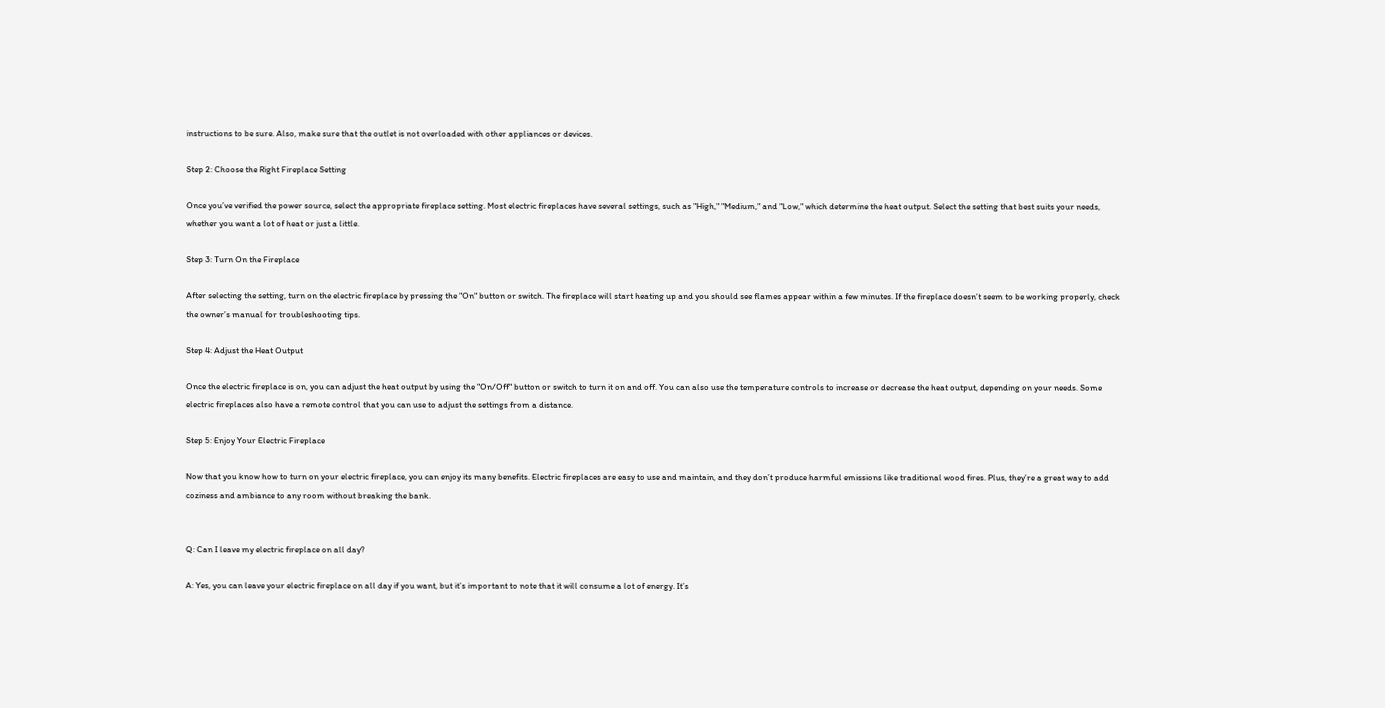instructions to be sure. Also, make sure that the outlet is not overloaded with other appliances or devices.

Step 2: Choose the Right Fireplace Setting

Once you’ve verified the power source, select the appropriate fireplace setting. Most electric fireplaces have several settings, such as "High," "Medium," and "Low," which determine the heat output. Select the setting that best suits your needs, whether you want a lot of heat or just a little.

Step 3: Turn On the Fireplace

After selecting the setting, turn on the electric fireplace by pressing the "On" button or switch. The fireplace will start heating up and you should see flames appear within a few minutes. If the fireplace doesn’t seem to be working properly, check the owner’s manual for troubleshooting tips.

Step 4: Adjust the Heat Output

Once the electric fireplace is on, you can adjust the heat output by using the "On/Off" button or switch to turn it on and off. You can also use the temperature controls to increase or decrease the heat output, depending on your needs. Some electric fireplaces also have a remote control that you can use to adjust the settings from a distance.

Step 5: Enjoy Your Electric Fireplace

Now that you know how to turn on your electric fireplace, you can enjoy its many benefits. Electric fireplaces are easy to use and maintain, and they don’t produce harmful emissions like traditional wood fires. Plus, they’re a great way to add coziness and ambiance to any room without breaking the bank.


Q: Can I leave my electric fireplace on all day?

A: Yes, you can leave your electric fireplace on all day if you want, but it’s important to note that it will consume a lot of energy. It’s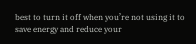best to turn it off when you’re not using it to save energy and reduce your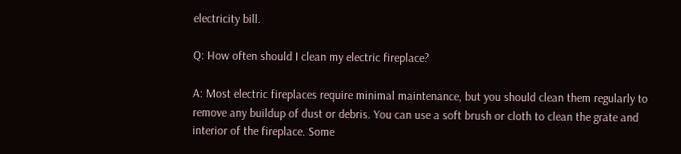electricity bill.

Q: How often should I clean my electric fireplace?

A: Most electric fireplaces require minimal maintenance, but you should clean them regularly to remove any buildup of dust or debris. You can use a soft brush or cloth to clean the grate and interior of the fireplace. Some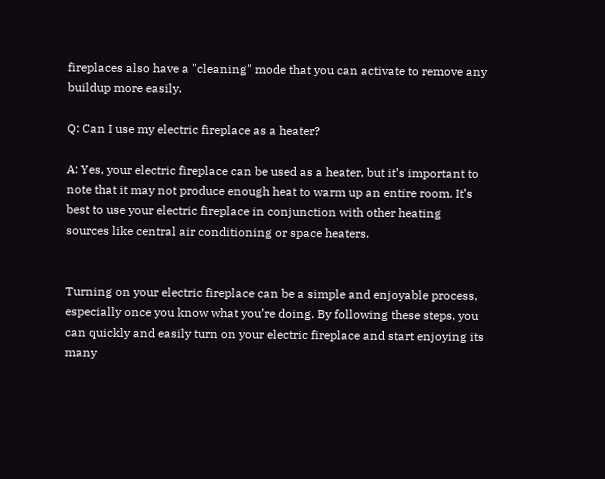fireplaces also have a "cleaning" mode that you can activate to remove any buildup more easily.

Q: Can I use my electric fireplace as a heater?

A: Yes, your electric fireplace can be used as a heater, but it’s important to note that it may not produce enough heat to warm up an entire room. It’s best to use your electric fireplace in conjunction with other heating sources like central air conditioning or space heaters.


Turning on your electric fireplace can be a simple and enjoyable process, especially once you know what you’re doing. By following these steps, you can quickly and easily turn on your electric fireplace and start enjoying its many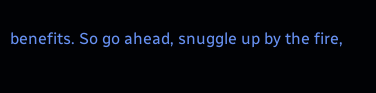benefits. So go ahead, snuggle up by the fire,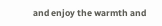and enjoy the warmth and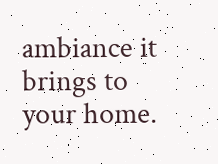ambiance it brings to your home.